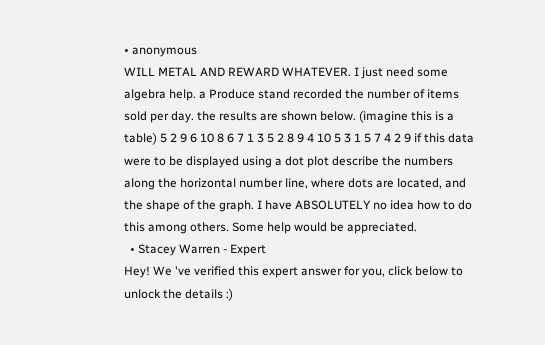• anonymous
WILL METAL AND REWARD WHATEVER. I just need some algebra help. a Produce stand recorded the number of items sold per day. the results are shown below. (imagine this is a table) 5 2 9 6 10 8 6 7 1 3 5 2 8 9 4 10 5 3 1 5 7 4 2 9 if this data were to be displayed using a dot plot describe the numbers along the horizontal number line, where dots are located, and the shape of the graph. I have ABSOLUTELY no idea how to do this among others. Some help would be appreciated.
  • Stacey Warren - Expert
Hey! We 've verified this expert answer for you, click below to unlock the details :)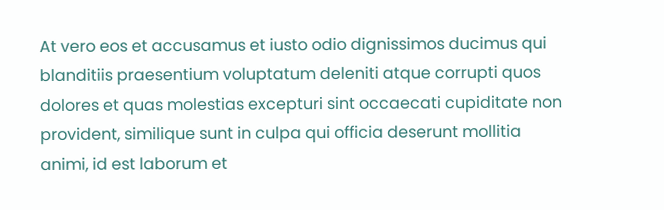At vero eos et accusamus et iusto odio dignissimos ducimus qui blanditiis praesentium voluptatum deleniti atque corrupti quos dolores et quas molestias excepturi sint occaecati cupiditate non provident, similique sunt in culpa qui officia deserunt mollitia animi, id est laborum et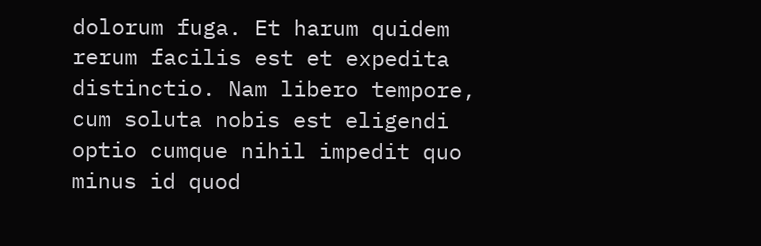dolorum fuga. Et harum quidem rerum facilis est et expedita distinctio. Nam libero tempore, cum soluta nobis est eligendi optio cumque nihil impedit quo minus id quod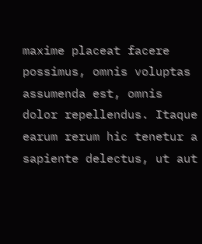maxime placeat facere possimus, omnis voluptas assumenda est, omnis dolor repellendus. Itaque earum rerum hic tenetur a sapiente delectus, ut aut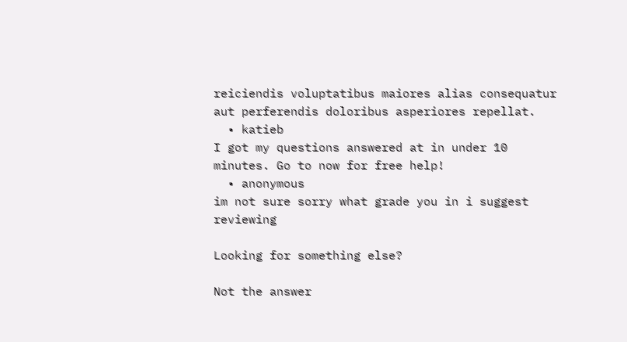reiciendis voluptatibus maiores alias consequatur aut perferendis doloribus asperiores repellat.
  • katieb
I got my questions answered at in under 10 minutes. Go to now for free help!
  • anonymous
im not sure sorry what grade you in i suggest reviewing

Looking for something else?

Not the answer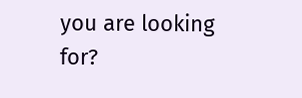you are looking for?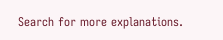Search for more explanations.